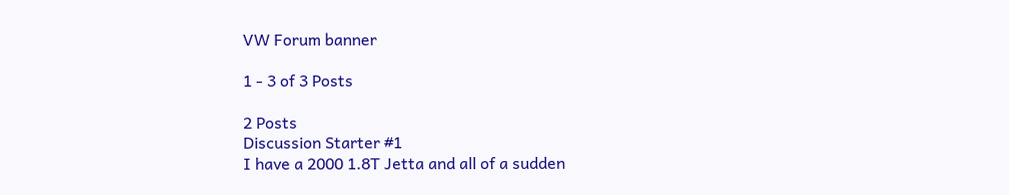VW Forum banner

1 - 3 of 3 Posts

2 Posts
Discussion Starter #1
I have a 2000 1.8T Jetta and all of a sudden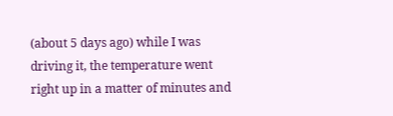(about 5 days ago) while I was driving it, the temperature went right up in a matter of minutes and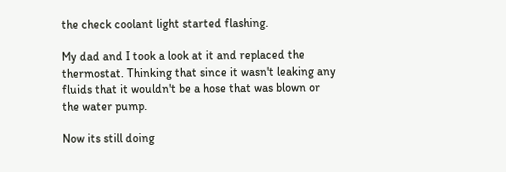the check coolant light started flashing.

My dad and I took a look at it and replaced the thermostat. Thinking that since it wasn't leaking any fluids that it wouldn't be a hose that was blown or the water pump.

Now its still doing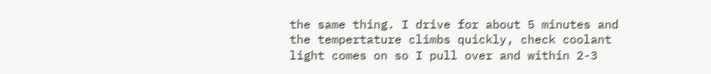the same thing. I drive for about 5 minutes and the tempertature climbs quickly, check coolant light comes on so I pull over and within 2-3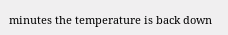minutes the temperature is back down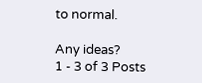to normal.

Any ideas?
1 - 3 of 3 Posts